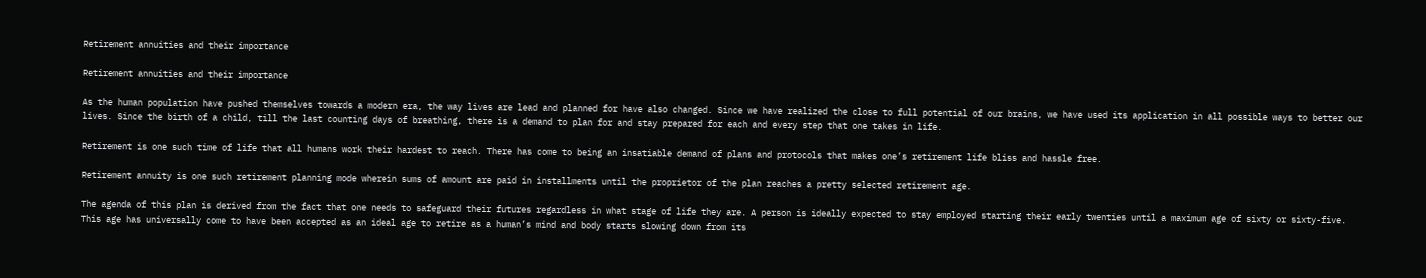Retirement annuities and their importance

Retirement annuities and their importance

As the human population have pushed themselves towards a modern era, the way lives are lead and planned for have also changed. Since we have realized the close to full potential of our brains, we have used its application in all possible ways to better our lives. Since the birth of a child, till the last counting days of breathing, there is a demand to plan for and stay prepared for each and every step that one takes in life.

Retirement is one such time of life that all humans work their hardest to reach. There has come to being an insatiable demand of plans and protocols that makes one’s retirement life bliss and hassle free.

Retirement annuity is one such retirement planning mode wherein sums of amount are paid in installments until the proprietor of the plan reaches a pretty selected retirement age.

The agenda of this plan is derived from the fact that one needs to safeguard their futures regardless in what stage of life they are. A person is ideally expected to stay employed starting their early twenties until a maximum age of sixty or sixty-five. This age has universally come to have been accepted as an ideal age to retire as a human’s mind and body starts slowing down from its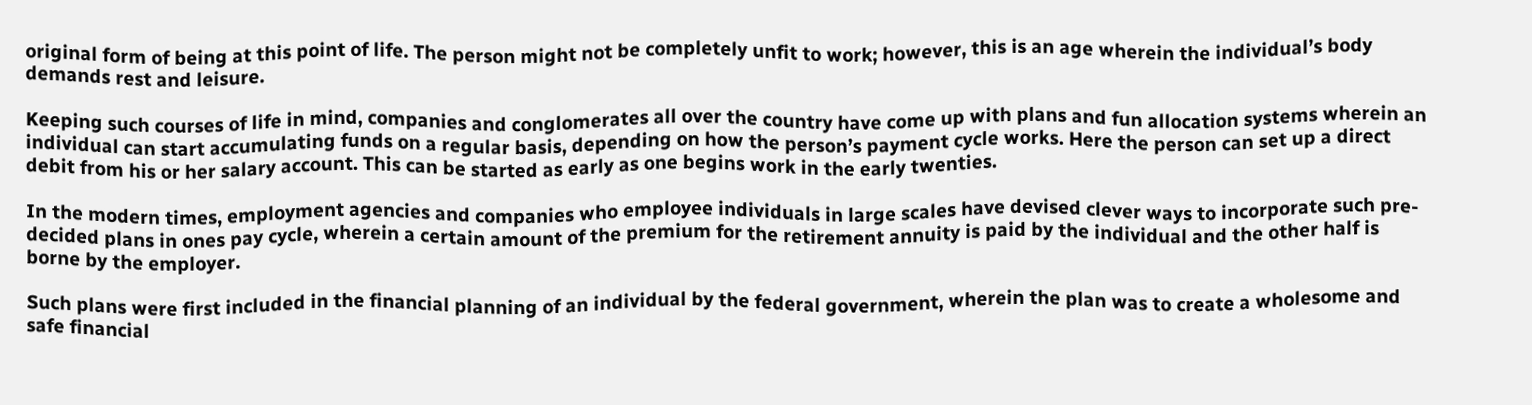original form of being at this point of life. The person might not be completely unfit to work; however, this is an age wherein the individual’s body demands rest and leisure.

Keeping such courses of life in mind, companies and conglomerates all over the country have come up with plans and fun allocation systems wherein an individual can start accumulating funds on a regular basis, depending on how the person’s payment cycle works. Here the person can set up a direct debit from his or her salary account. This can be started as early as one begins work in the early twenties.

In the modern times, employment agencies and companies who employee individuals in large scales have devised clever ways to incorporate such pre-decided plans in ones pay cycle, wherein a certain amount of the premium for the retirement annuity is paid by the individual and the other half is borne by the employer.

Such plans were first included in the financial planning of an individual by the federal government, wherein the plan was to create a wholesome and safe financial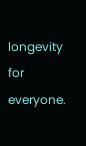longevity for everyone.